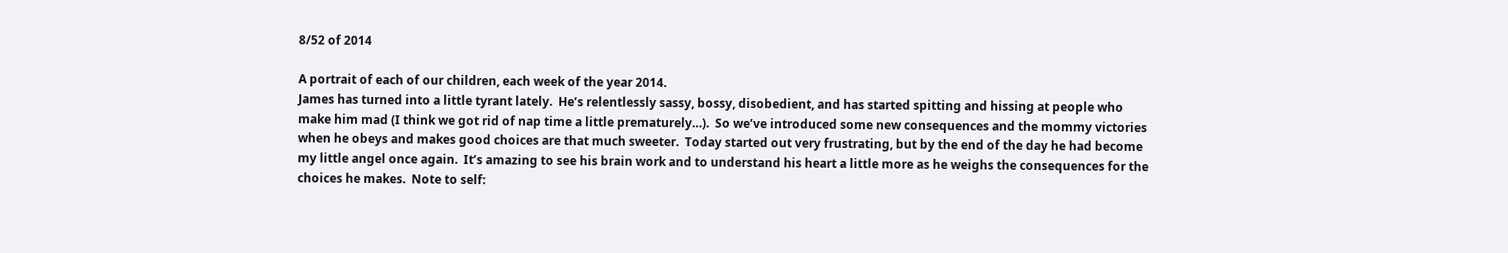8/52 of 2014

A portrait of each of our children, each week of the year 2014.
James has turned into a little tyrant lately.  He’s relentlessly sassy, bossy, disobedient, and has started spitting and hissing at people who make him mad (I think we got rid of nap time a little prematurely…).  So we’ve introduced some new consequences and the mommy victories when he obeys and makes good choices are that much sweeter.  Today started out very frustrating, but by the end of the day he had become my little angel once again.  It’s amazing to see his brain work and to understand his heart a little more as he weighs the consequences for the choices he makes.  Note to self: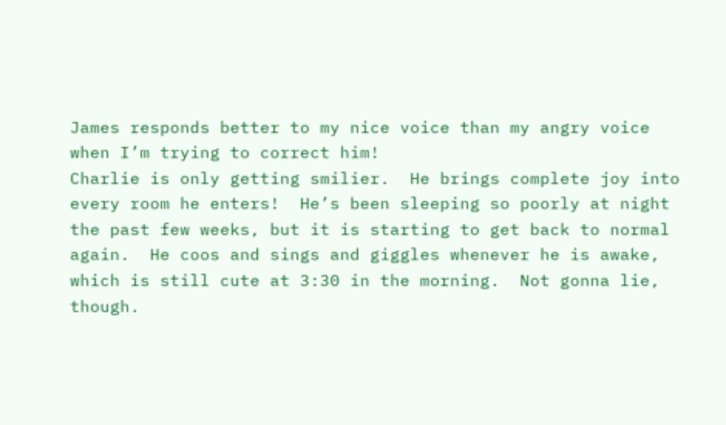James responds better to my nice voice than my angry voice when I’m trying to correct him!
Charlie is only getting smilier.  He brings complete joy into every room he enters!  He’s been sleeping so poorly at night the past few weeks, but it is starting to get back to normal again.  He coos and sings and giggles whenever he is awake, which is still cute at 3:30 in the morning.  Not gonna lie, though.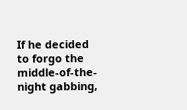If he decided to forgo the middle-of-the-night gabbing,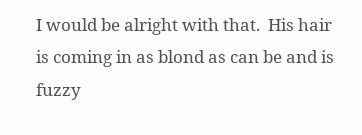I would be alright with that.  His hair is coming in as blond as can be and is fuzzy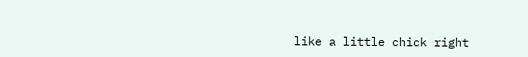like a little chick right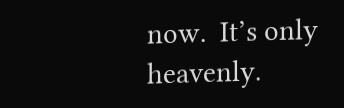now.  It’s only heavenly.